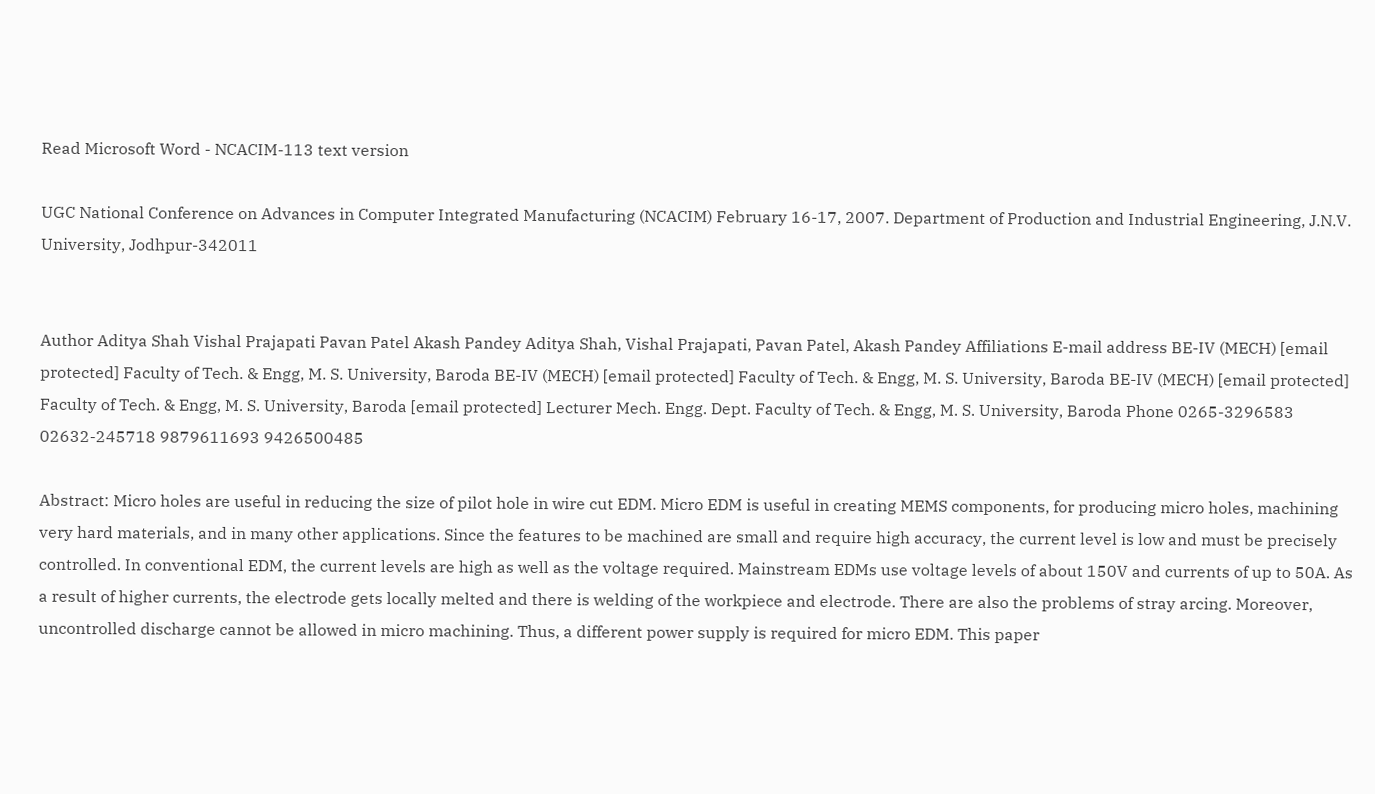Read Microsoft Word - NCACIM-113 text version

UGC National Conference on Advances in Computer Integrated Manufacturing (NCACIM) February 16-17, 2007. Department of Production and Industrial Engineering, J.N.V. University, Jodhpur-342011


Author Aditya Shah Vishal Prajapati Pavan Patel Akash Pandey Aditya Shah, Vishal Prajapati, Pavan Patel, Akash Pandey Affiliations E-mail address BE-IV (MECH) [email protected] Faculty of Tech. & Engg, M. S. University, Baroda BE-IV (MECH) [email protected] Faculty of Tech. & Engg, M. S. University, Baroda BE-IV (MECH) [email protected] Faculty of Tech. & Engg, M. S. University, Baroda [email protected] Lecturer Mech. Engg. Dept. Faculty of Tech. & Engg, M. S. University, Baroda Phone 0265-3296583 02632-245718 9879611693 9426500485

Abstract: Micro holes are useful in reducing the size of pilot hole in wire cut EDM. Micro EDM is useful in creating MEMS components, for producing micro holes, machining very hard materials, and in many other applications. Since the features to be machined are small and require high accuracy, the current level is low and must be precisely controlled. In conventional EDM, the current levels are high as well as the voltage required. Mainstream EDMs use voltage levels of about 150V and currents of up to 50A. As a result of higher currents, the electrode gets locally melted and there is welding of the workpiece and electrode. There are also the problems of stray arcing. Moreover, uncontrolled discharge cannot be allowed in micro machining. Thus, a different power supply is required for micro EDM. This paper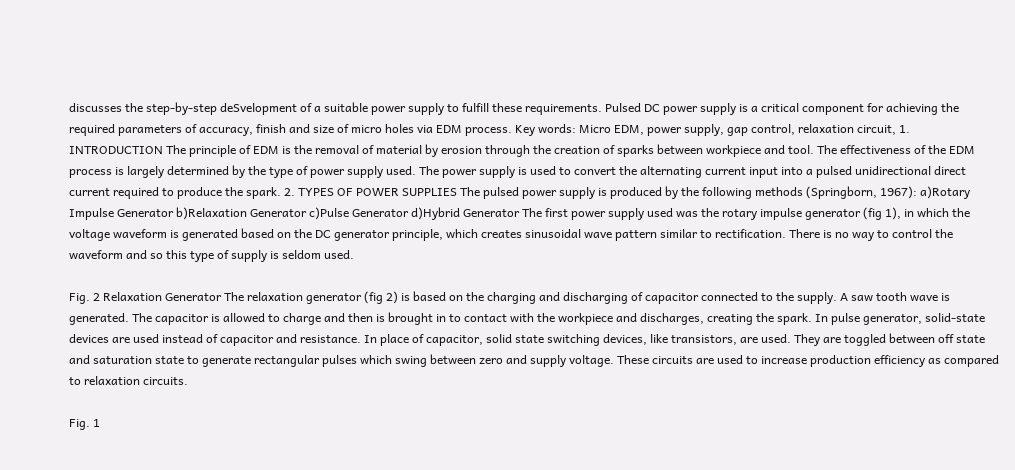discusses the step-by-step deSvelopment of a suitable power supply to fulfill these requirements. Pulsed DC power supply is a critical component for achieving the required parameters of accuracy, finish and size of micro holes via EDM process. Key words: Micro EDM, power supply, gap control, relaxation circuit, 1. INTRODUCTION The principle of EDM is the removal of material by erosion through the creation of sparks between workpiece and tool. The effectiveness of the EDM process is largely determined by the type of power supply used. The power supply is used to convert the alternating current input into a pulsed unidirectional direct current required to produce the spark. 2. TYPES OF POWER SUPPLIES The pulsed power supply is produced by the following methods (Springborn, 1967): a)Rotary Impulse Generator b)Relaxation Generator c)Pulse Generator d)Hybrid Generator The first power supply used was the rotary impulse generator (fig 1), in which the voltage waveform is generated based on the DC generator principle, which creates sinusoidal wave pattern similar to rectification. There is no way to control the waveform and so this type of supply is seldom used.

Fig. 2 Relaxation Generator The relaxation generator (fig 2) is based on the charging and discharging of capacitor connected to the supply. A saw tooth wave is generated. The capacitor is allowed to charge and then is brought in to contact with the workpiece and discharges, creating the spark. In pulse generator, solid-state devices are used instead of capacitor and resistance. In place of capacitor, solid state switching devices, like transistors, are used. They are toggled between off state and saturation state to generate rectangular pulses which swing between zero and supply voltage. These circuits are used to increase production efficiency as compared to relaxation circuits.

Fig. 1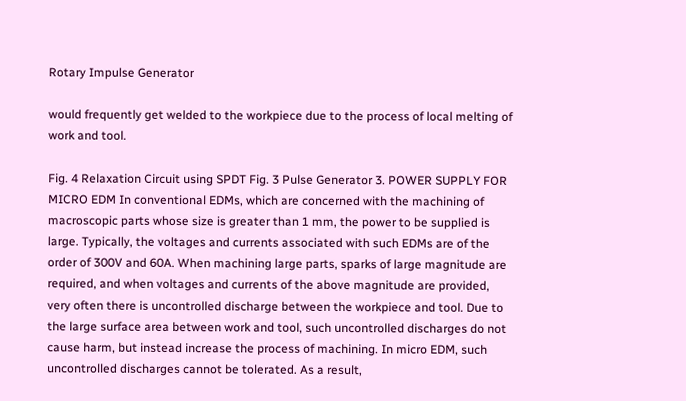Rotary Impulse Generator

would frequently get welded to the workpiece due to the process of local melting of work and tool.

Fig. 4 Relaxation Circuit using SPDT Fig. 3 Pulse Generator 3. POWER SUPPLY FOR MICRO EDM In conventional EDMs, which are concerned with the machining of macroscopic parts whose size is greater than 1 mm, the power to be supplied is large. Typically, the voltages and currents associated with such EDMs are of the order of 300V and 60A. When machining large parts, sparks of large magnitude are required, and when voltages and currents of the above magnitude are provided, very often there is uncontrolled discharge between the workpiece and tool. Due to the large surface area between work and tool, such uncontrolled discharges do not cause harm, but instead increase the process of machining. In micro EDM, such uncontrolled discharges cannot be tolerated. As a result,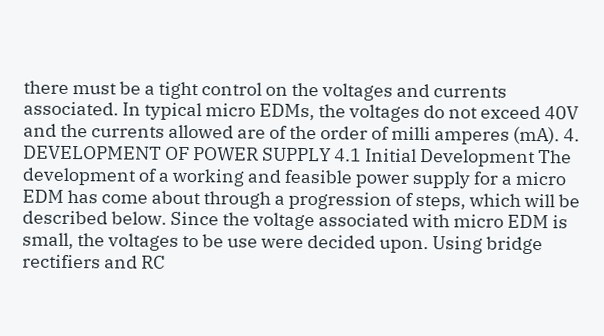there must be a tight control on the voltages and currents associated. In typical micro EDMs, the voltages do not exceed 40V and the currents allowed are of the order of milli amperes (mA). 4. DEVELOPMENT OF POWER SUPPLY 4.1 Initial Development The development of a working and feasible power supply for a micro EDM has come about through a progression of steps, which will be described below. Since the voltage associated with micro EDM is small, the voltages to be use were decided upon. Using bridge rectifiers and RC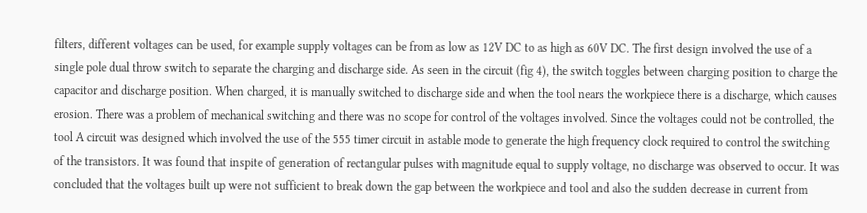filters, different voltages can be used, for example supply voltages can be from as low as 12V DC to as high as 60V DC. The first design involved the use of a single pole dual throw switch to separate the charging and discharge side. As seen in the circuit (fig 4), the switch toggles between charging position to charge the capacitor and discharge position. When charged, it is manually switched to discharge side and when the tool nears the workpiece there is a discharge, which causes erosion. There was a problem of mechanical switching and there was no scope for control of the voltages involved. Since the voltages could not be controlled, the tool A circuit was designed which involved the use of the 555 timer circuit in astable mode to generate the high frequency clock required to control the switching of the transistors. It was found that inspite of generation of rectangular pulses with magnitude equal to supply voltage, no discharge was observed to occur. It was concluded that the voltages built up were not sufficient to break down the gap between the workpiece and tool and also the sudden decrease in current from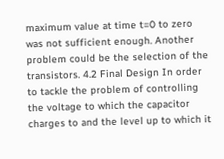maximum value at time t=0 to zero was not sufficient enough. Another problem could be the selection of the transistors. 4.2 Final Design In order to tackle the problem of controlling the voltage to which the capacitor charges to and the level up to which it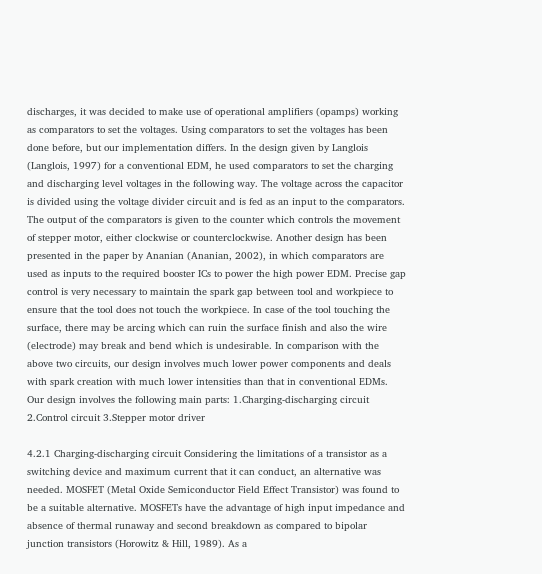discharges, it was decided to make use of operational amplifiers (opamps) working as comparators to set the voltages. Using comparators to set the voltages has been done before, but our implementation differs. In the design given by Langlois (Langlois, 1997) for a conventional EDM, he used comparators to set the charging and discharging level voltages in the following way. The voltage across the capacitor is divided using the voltage divider circuit and is fed as an input to the comparators. The output of the comparators is given to the counter which controls the movement of stepper motor, either clockwise or counterclockwise. Another design has been presented in the paper by Ananian (Ananian, 2002), in which comparators are used as inputs to the required booster ICs to power the high power EDM. Precise gap control is very necessary to maintain the spark gap between tool and workpiece to ensure that the tool does not touch the workpiece. In case of the tool touching the surface, there may be arcing which can ruin the surface finish and also the wire (electrode) may break and bend which is undesirable. In comparison with the above two circuits, our design involves much lower power components and deals with spark creation with much lower intensities than that in conventional EDMs. Our design involves the following main parts: 1.Charging-discharging circuit 2.Control circuit 3.Stepper motor driver

4.2.1 Charging-discharging circuit Considering the limitations of a transistor as a switching device and maximum current that it can conduct, an alternative was needed. MOSFET (Metal Oxide Semiconductor Field Effect Transistor) was found to be a suitable alternative. MOSFETs have the advantage of high input impedance and absence of thermal runaway and second breakdown as compared to bipolar junction transistors (Horowitz & Hill, 1989). As a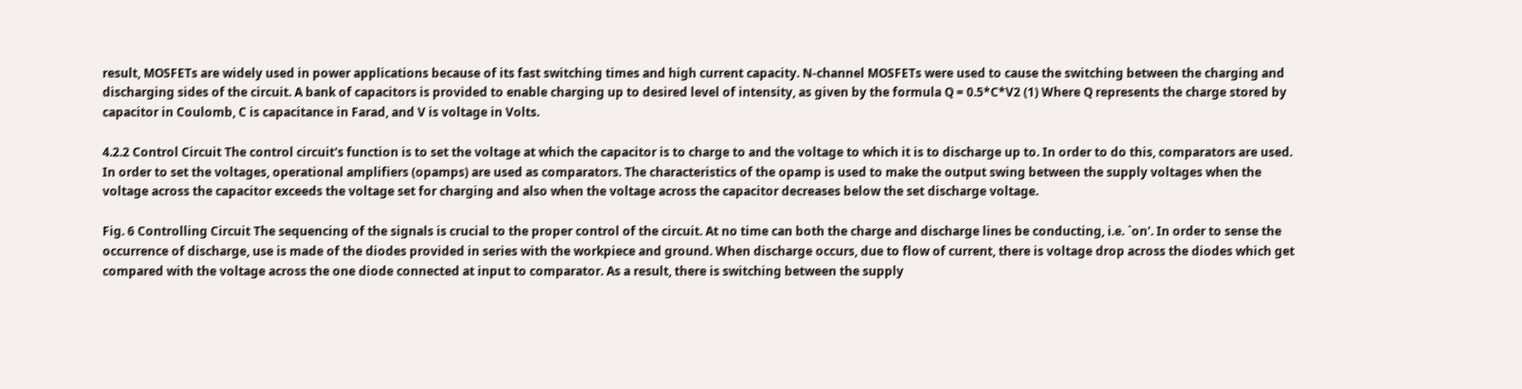result, MOSFETs are widely used in power applications because of its fast switching times and high current capacity. N-channel MOSFETs were used to cause the switching between the charging and discharging sides of the circuit. A bank of capacitors is provided to enable charging up to desired level of intensity, as given by the formula Q = 0.5*C*V2 (1) Where Q represents the charge stored by capacitor in Coulomb, C is capacitance in Farad, and V is voltage in Volts.

4.2.2 Control Circuit The control circuit's function is to set the voltage at which the capacitor is to charge to and the voltage to which it is to discharge up to. In order to do this, comparators are used. In order to set the voltages, operational amplifiers (opamps) are used as comparators. The characteristics of the opamp is used to make the output swing between the supply voltages when the voltage across the capacitor exceeds the voltage set for charging and also when the voltage across the capacitor decreases below the set discharge voltage.

Fig. 6 Controlling Circuit The sequencing of the signals is crucial to the proper control of the circuit. At no time can both the charge and discharge lines be conducting, i.e. `on'. In order to sense the occurrence of discharge, use is made of the diodes provided in series with the workpiece and ground. When discharge occurs, due to flow of current, there is voltage drop across the diodes which get compared with the voltage across the one diode connected at input to comparator. As a result, there is switching between the supply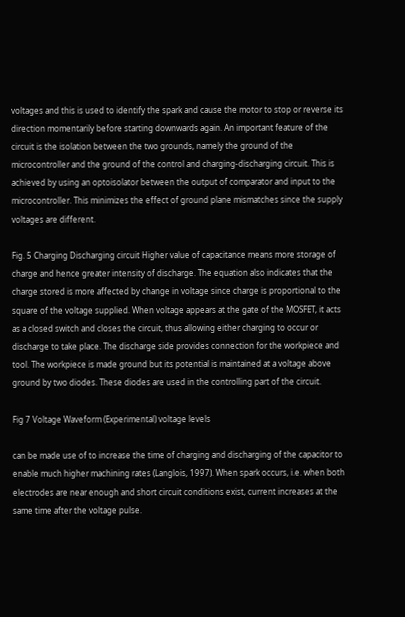voltages and this is used to identify the spark and cause the motor to stop or reverse its direction momentarily before starting downwards again. An important feature of the circuit is the isolation between the two grounds, namely the ground of the microcontroller and the ground of the control and charging-discharging circuit. This is achieved by using an optoisolator between the output of comparator and input to the microcontroller. This minimizes the effect of ground plane mismatches since the supply voltages are different.

Fig. 5 Charging Discharging circuit Higher value of capacitance means more storage of charge and hence greater intensity of discharge. The equation also indicates that the charge stored is more affected by change in voltage since charge is proportional to the square of the voltage supplied. When voltage appears at the gate of the MOSFET, it acts as a closed switch and closes the circuit, thus allowing either charging to occur or discharge to take place. The discharge side provides connection for the workpiece and tool. The workpiece is made ground but its potential is maintained at a voltage above ground by two diodes. These diodes are used in the controlling part of the circuit.

Fig 7 Voltage Waveform (Experimental) voltage levels

can be made use of to increase the time of charging and discharging of the capacitor to enable much higher machining rates (Langlois, 1997). When spark occurs, i.e. when both electrodes are near enough and short circuit conditions exist, current increases at the same time after the voltage pulse.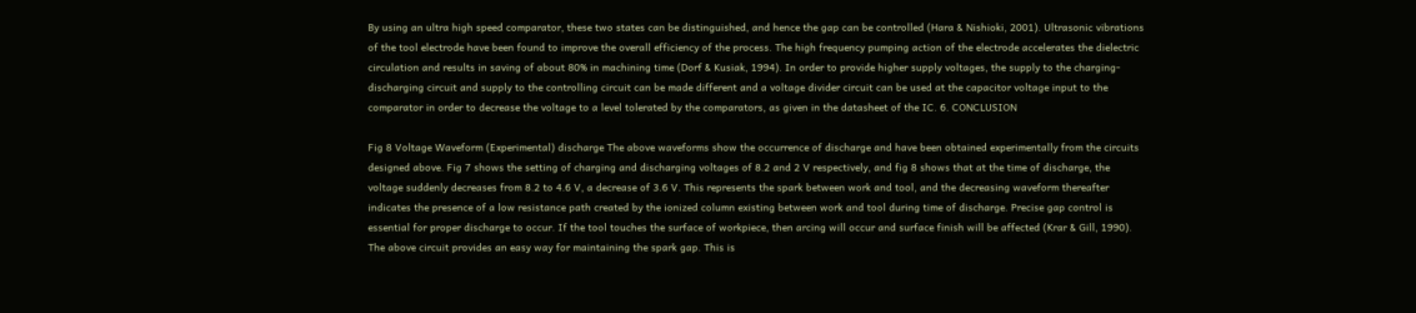By using an ultra high speed comparator, these two states can be distinguished, and hence the gap can be controlled (Hara & Nishioki, 2001). Ultrasonic vibrations of the tool electrode have been found to improve the overall efficiency of the process. The high frequency pumping action of the electrode accelerates the dielectric circulation and results in saving of about 80% in machining time (Dorf & Kusiak, 1994). In order to provide higher supply voltages, the supply to the charging-discharging circuit and supply to the controlling circuit can be made different and a voltage divider circuit can be used at the capacitor voltage input to the comparator in order to decrease the voltage to a level tolerated by the comparators, as given in the datasheet of the IC. 6. CONCLUSION

Fig 8 Voltage Waveform (Experimental) discharge The above waveforms show the occurrence of discharge and have been obtained experimentally from the circuits designed above. Fig 7 shows the setting of charging and discharging voltages of 8.2 and 2 V respectively, and fig 8 shows that at the time of discharge, the voltage suddenly decreases from 8.2 to 4.6 V, a decrease of 3.6 V. This represents the spark between work and tool, and the decreasing waveform thereafter indicates the presence of a low resistance path created by the ionized column existing between work and tool during time of discharge. Precise gap control is essential for proper discharge to occur. If the tool touches the surface of workpiece, then arcing will occur and surface finish will be affected (Krar & Gill, 1990). The above circuit provides an easy way for maintaining the spark gap. This is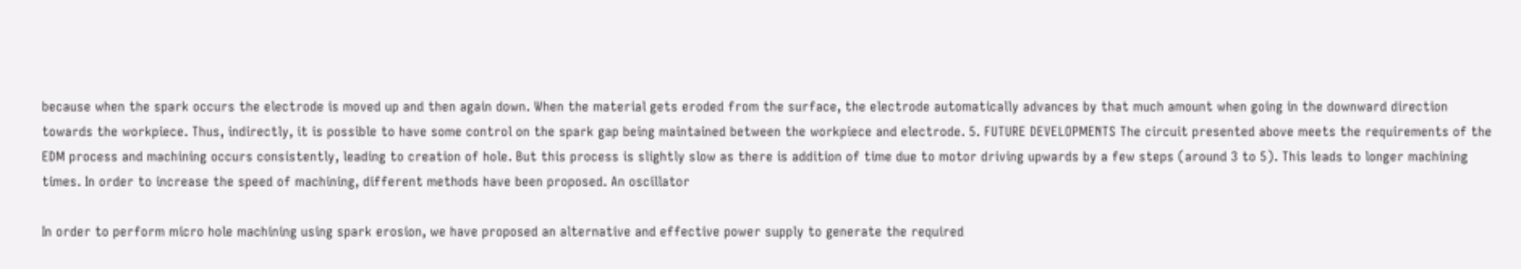because when the spark occurs the electrode is moved up and then again down. When the material gets eroded from the surface, the electrode automatically advances by that much amount when going in the downward direction towards the workpiece. Thus, indirectly, it is possible to have some control on the spark gap being maintained between the workpiece and electrode. 5. FUTURE DEVELOPMENTS The circuit presented above meets the requirements of the EDM process and machining occurs consistently, leading to creation of hole. But this process is slightly slow as there is addition of time due to motor driving upwards by a few steps (around 3 to 5). This leads to longer machining times. In order to increase the speed of machining, different methods have been proposed. An oscillator

In order to perform micro hole machining using spark erosion, we have proposed an alternative and effective power supply to generate the required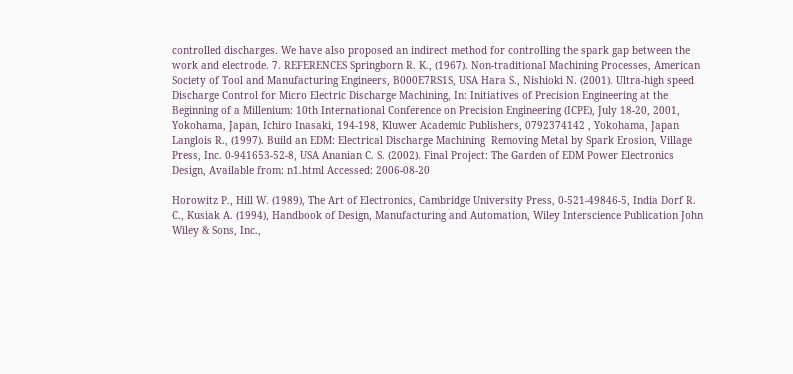controlled discharges. We have also proposed an indirect method for controlling the spark gap between the work and electrode. 7. REFERENCES Springborn R. K., (1967). Non-traditional Machining Processes, American Society of Tool and Manufacturing Engineers, B000E7RS1S, USA Hara S., Nishioki N. (2001). Ultra-high speed Discharge Control for Micro Electric Discharge Machining, In: Initiatives of Precision Engineering at the Beginning of a Millenium: 10th International Conference on Precision Engineering (ICPE), July 18-20, 2001, Yokohama, Japan, Ichiro Inasaki, 194-198, Kluwer Academic Publishers, 0792374142 , Yokohama, Japan Langlois R., (1997). Build an EDM: Electrical Discharge Machining  Removing Metal by Spark Erosion, Village Press, Inc. 0-941653-52-8, USA Ananian C. S. (2002). Final Project: The Garden of EDM Power Electronics Design, Available from: n1.html Accessed: 2006-08-20

Horowitz P., Hill W. (1989), The Art of Electronics, Cambridge University Press, 0-521-49846-5, India Dorf R. C., Kusiak A. (1994), Handbook of Design, Manufacturing and Automation, Wiley Interscience Publication John Wiley & Sons, Inc.,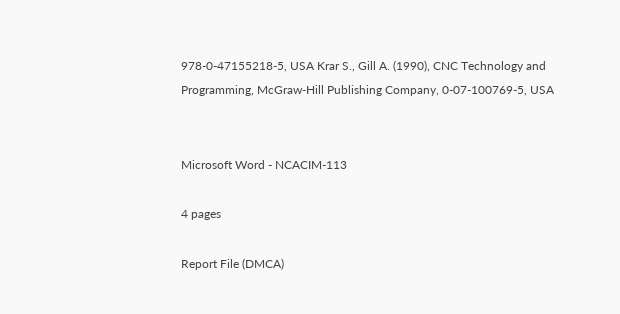978-0-47155218-5, USA Krar S., Gill A. (1990), CNC Technology and Programming, McGraw-Hill Publishing Company, 0-07-100769-5, USA


Microsoft Word - NCACIM-113

4 pages

Report File (DMCA)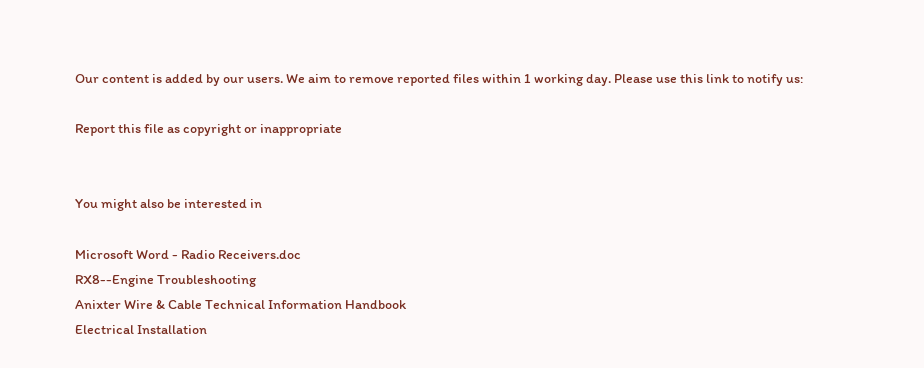Our content is added by our users. We aim to remove reported files within 1 working day. Please use this link to notify us:

Report this file as copyright or inappropriate


You might also be interested in

Microsoft Word - Radio Receivers.doc
RX8--Engine Troubleshooting
Anixter Wire & Cable Technical Information Handbook
Electrical Installation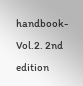handbook-Vol.2. 2nd edition